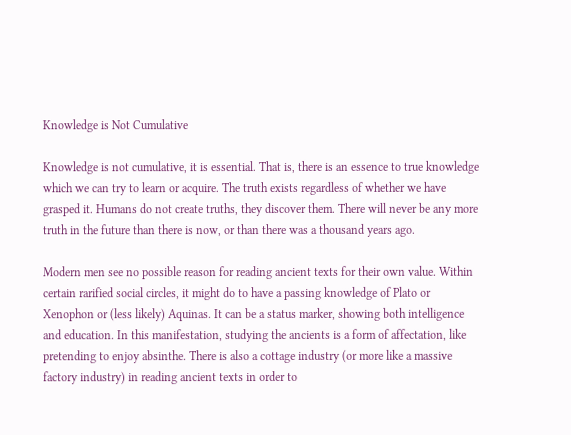Knowledge is Not Cumulative

Knowledge is not cumulative, it is essential. That is, there is an essence to true knowledge which we can try to learn or acquire. The truth exists regardless of whether we have grasped it. Humans do not create truths, they discover them. There will never be any more truth in the future than there is now, or than there was a thousand years ago.

Modern men see no possible reason for reading ancient texts for their own value. Within certain rarified social circles, it might do to have a passing knowledge of Plato or Xenophon or (less likely) Aquinas. It can be a status marker, showing both intelligence and education. In this manifestation, studying the ancients is a form of affectation, like pretending to enjoy absinthe. There is also a cottage industry (or more like a massive factory industry) in reading ancient texts in order to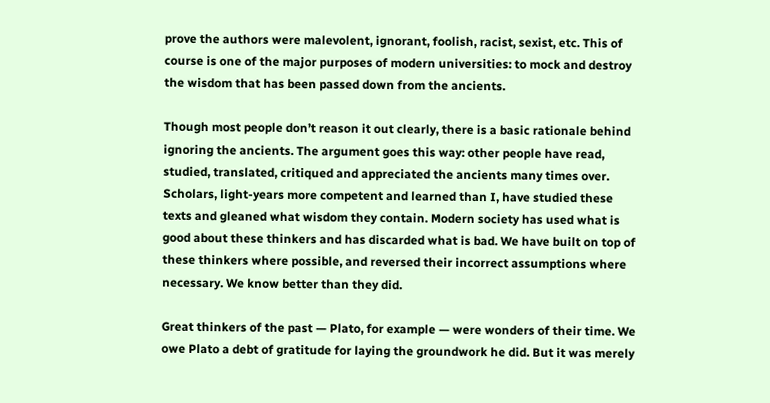prove the authors were malevolent, ignorant, foolish, racist, sexist, etc. This of course is one of the major purposes of modern universities: to mock and destroy the wisdom that has been passed down from the ancients.

Though most people don’t reason it out clearly, there is a basic rationale behind ignoring the ancients. The argument goes this way: other people have read, studied, translated, critiqued and appreciated the ancients many times over. Scholars, light-years more competent and learned than I, have studied these texts and gleaned what wisdom they contain. Modern society has used what is good about these thinkers and has discarded what is bad. We have built on top of these thinkers where possible, and reversed their incorrect assumptions where necessary. We know better than they did.

Great thinkers of the past — Plato, for example — were wonders of their time. We owe Plato a debt of gratitude for laying the groundwork he did. But it was merely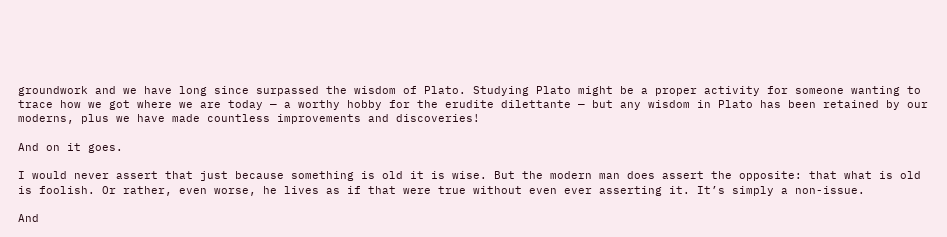groundwork and we have long since surpassed the wisdom of Plato. Studying Plato might be a proper activity for someone wanting to trace how we got where we are today — a worthy hobby for the erudite dilettante — but any wisdom in Plato has been retained by our moderns, plus we have made countless improvements and discoveries!

And on it goes.

I would never assert that just because something is old it is wise. But the modern man does assert the opposite: that what is old is foolish. Or rather, even worse, he lives as if that were true without even ever asserting it. It’s simply a non-issue.

And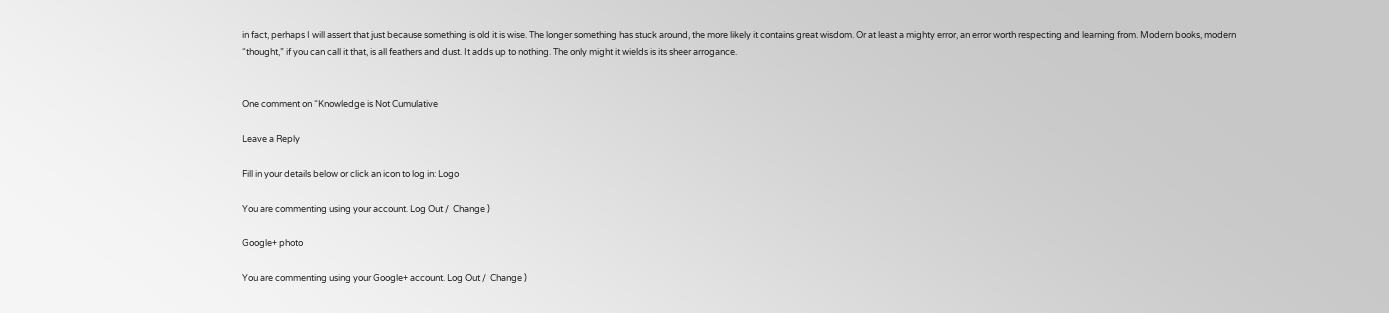in fact, perhaps I will assert that just because something is old it is wise. The longer something has stuck around, the more likely it contains great wisdom. Or at least a mighty error, an error worth respecting and learning from. Modern books, modern “thought,” if you can call it that, is all feathers and dust. It adds up to nothing. The only might it wields is its sheer arrogance.


One comment on “Knowledge is Not Cumulative

Leave a Reply

Fill in your details below or click an icon to log in: Logo

You are commenting using your account. Log Out /  Change )

Google+ photo

You are commenting using your Google+ account. Log Out /  Change )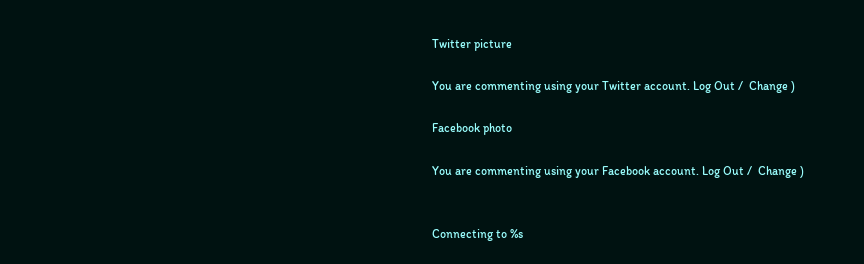Twitter picture

You are commenting using your Twitter account. Log Out /  Change )

Facebook photo

You are commenting using your Facebook account. Log Out /  Change )


Connecting to %s